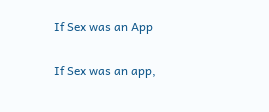If Sex was an App

If Sex was an app,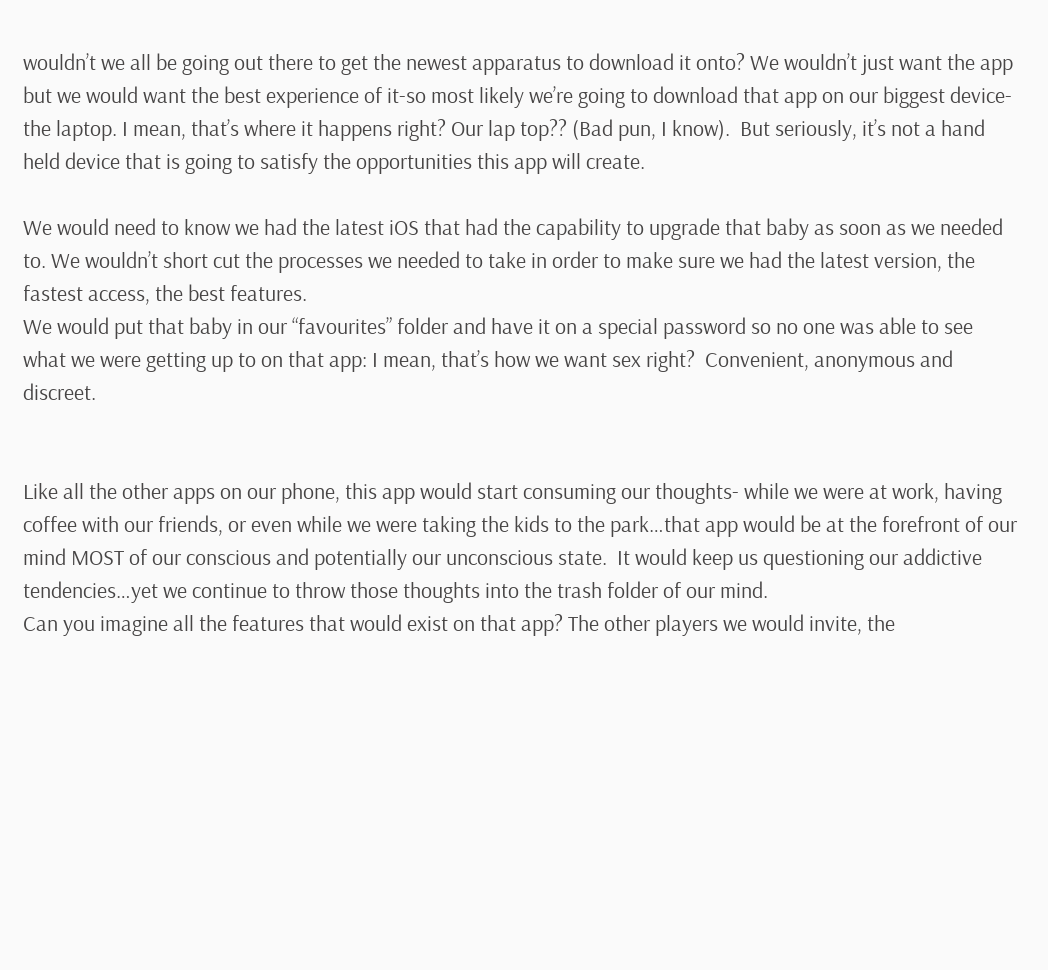wouldn’t we all be going out there to get the newest apparatus to download it onto? We wouldn’t just want the app but we would want the best experience of it-so most likely we’re going to download that app on our biggest device- the laptop. I mean, that’s where it happens right? Our lap top?? (Bad pun, I know).  But seriously, it’s not a hand held device that is going to satisfy the opportunities this app will create.

We would need to know we had the latest iOS that had the capability to upgrade that baby as soon as we needed to. We wouldn’t short cut the processes we needed to take in order to make sure we had the latest version, the fastest access, the best features.
We would put that baby in our “favourites” folder and have it on a special password so no one was able to see what we were getting up to on that app: I mean, that’s how we want sex right?  Convenient, anonymous and discreet.


Like all the other apps on our phone, this app would start consuming our thoughts- while we were at work, having coffee with our friends, or even while we were taking the kids to the park…that app would be at the forefront of our mind MOST of our conscious and potentially our unconscious state.  It would keep us questioning our addictive tendencies…yet we continue to throw those thoughts into the trash folder of our mind.
Can you imagine all the features that would exist on that app? The other players we would invite, the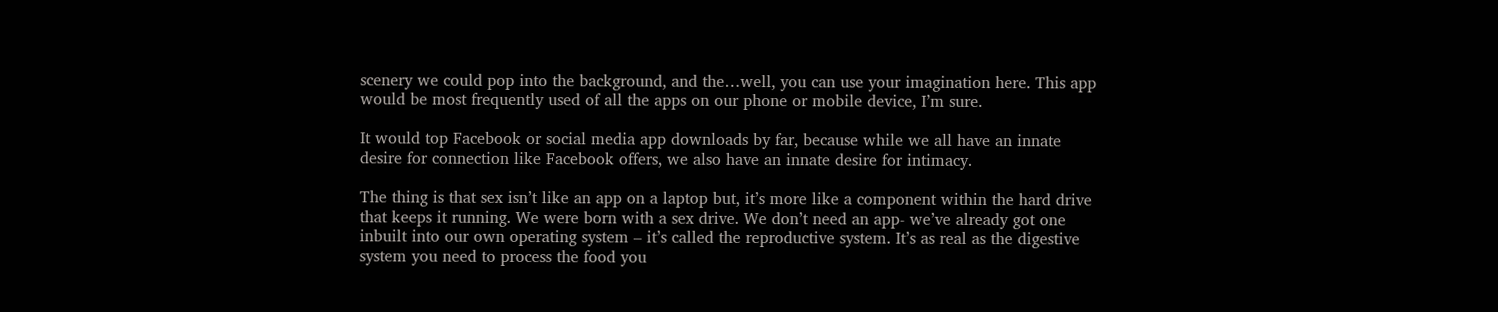scenery we could pop into the background, and the…well, you can use your imagination here. This app would be most frequently used of all the apps on our phone or mobile device, I’m sure.

It would top Facebook or social media app downloads by far, because while we all have an innate desire for connection like Facebook offers, we also have an innate desire for intimacy.

The thing is that sex isn’t like an app on a laptop but, it’s more like a component within the hard drive that keeps it running. We were born with a sex drive. We don’t need an app- we’ve already got one inbuilt into our own operating system – it’s called the reproductive system. It’s as real as the digestive system you need to process the food you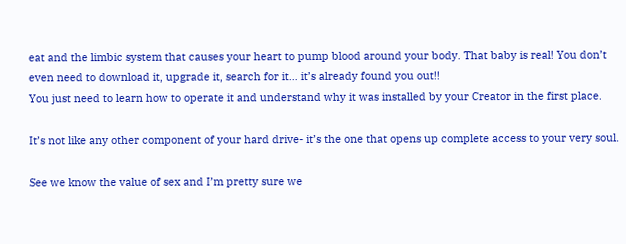eat and the limbic system that causes your heart to pump blood around your body. That baby is real! You don’t even need to download it, upgrade it, search for it… it’s already found you out!!
You just need to learn how to operate it and understand why it was installed by your Creator in the first place.

It’s not like any other component of your hard drive- it’s the one that opens up complete access to your very soul.

See we know the value of sex and I’m pretty sure we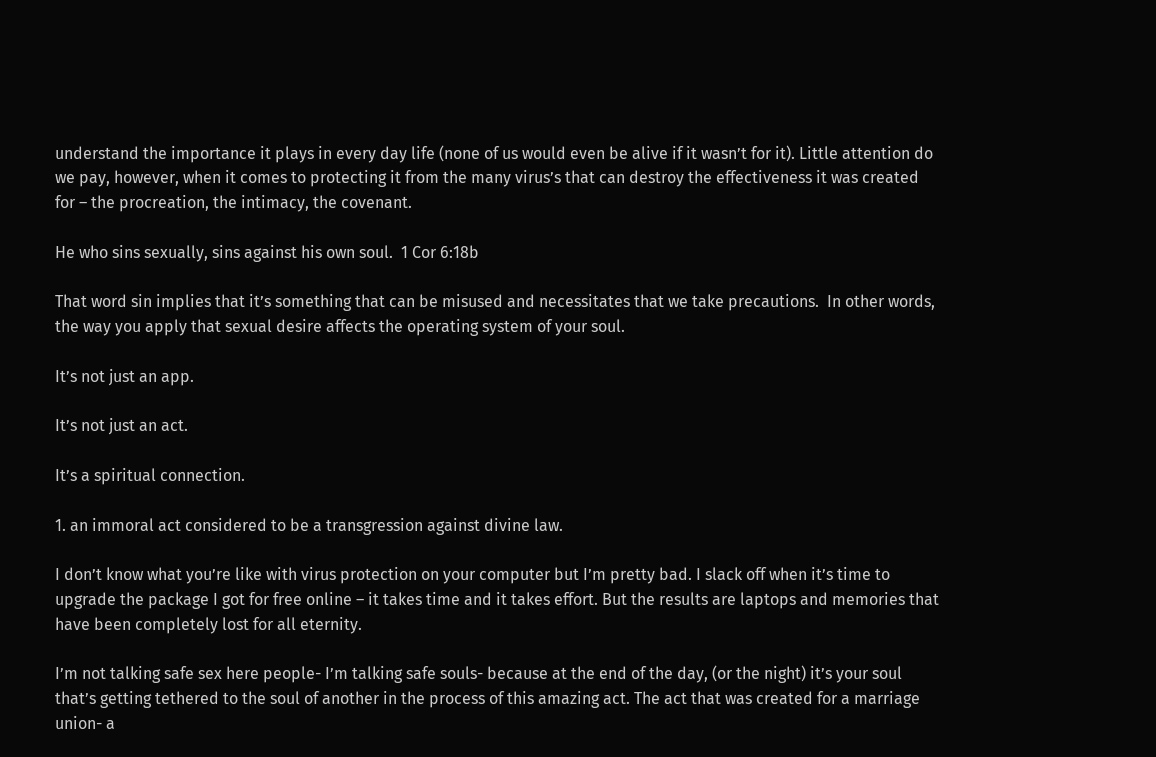understand the importance it plays in every day life (none of us would even be alive if it wasn’t for it). Little attention do we pay, however, when it comes to protecting it from the many virus’s that can destroy the effectiveness it was created for – the procreation, the intimacy, the covenant.

He who sins sexually, sins against his own soul.  1 Cor 6:18b

That word sin implies that it’s something that can be misused and necessitates that we take precautions.  In other words, the way you apply that sexual desire affects the operating system of your soul.

It’s not just an app.

It’s not just an act.

It’s a spiritual connection.

1. an immoral act considered to be a transgression against divine law.

I don’t know what you’re like with virus protection on your computer but I’m pretty bad. I slack off when it’s time to upgrade the package I got for free online – it takes time and it takes effort. But the results are laptops and memories that have been completely lost for all eternity.

I’m not talking safe sex here people- I’m talking safe souls- because at the end of the day, (or the night) it’s your soul that’s getting tethered to the soul of another in the process of this amazing act. The act that was created for a marriage union- a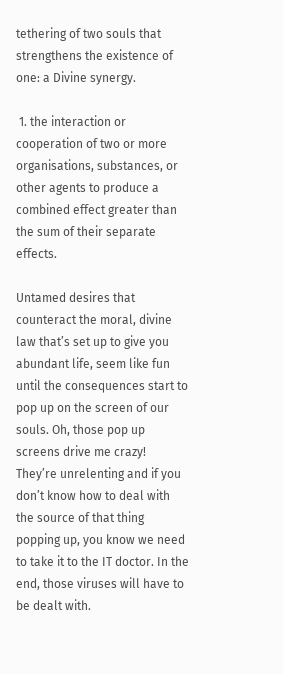tethering of two souls that strengthens the existence of one: a Divine synergy.

 1. the interaction or cooperation of two or more organisations, substances, or other agents to produce a combined effect greater than the sum of their separate effects.

Untamed desires that counteract the moral, divine law that’s set up to give you abundant life, seem like fun until the consequences start to pop up on the screen of our souls. Oh, those pop up screens drive me crazy!  They’re unrelenting and if you don’t know how to deal with the source of that thing popping up, you know we need to take it to the IT doctor. In the end, those viruses will have to be dealt with.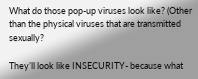What do those pop-up viruses look like? (Other than the physical viruses that are transmitted sexually?

They’ll look like INSECURITY- because what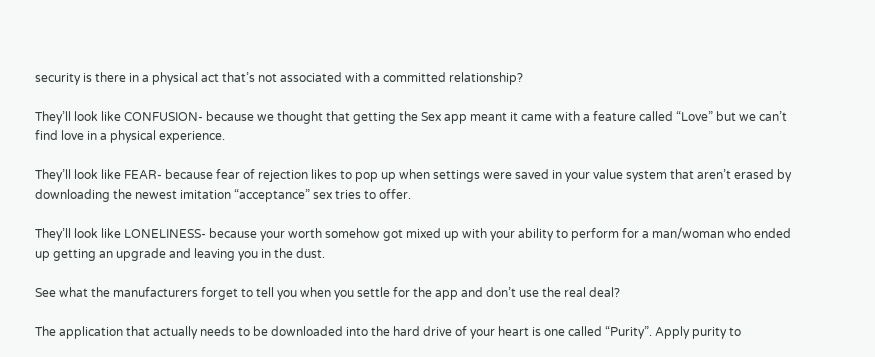security is there in a physical act that’s not associated with a committed relationship?

They’ll look like CONFUSION- because we thought that getting the Sex app meant it came with a feature called “Love” but we can’t find love in a physical experience.

They’ll look like FEAR- because fear of rejection likes to pop up when settings were saved in your value system that aren’t erased by downloading the newest imitation “acceptance” sex tries to offer.

They’ll look like LONELINESS- because your worth somehow got mixed up with your ability to perform for a man/woman who ended up getting an upgrade and leaving you in the dust.

See what the manufacturers forget to tell you when you settle for the app and don’t use the real deal?

The application that actually needs to be downloaded into the hard drive of your heart is one called “Purity”. Apply purity to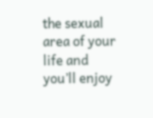the sexual area of your life and you’ll enjoy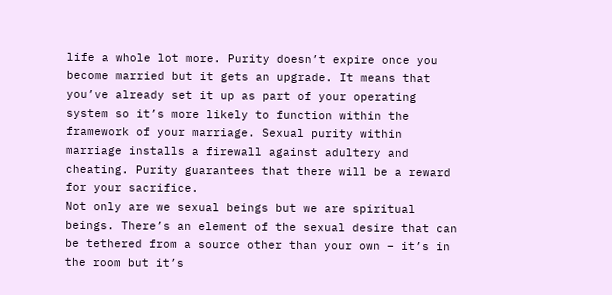life a whole lot more. Purity doesn’t expire once you become married but it gets an upgrade. It means that you’ve already set it up as part of your operating system so it’s more likely to function within the framework of your marriage. Sexual purity within marriage installs a firewall against adultery and cheating. Purity guarantees that there will be a reward for your sacrifice.
Not only are we sexual beings but we are spiritual beings. There’s an element of the sexual desire that can be tethered from a source other than your own – it’s in the room but it’s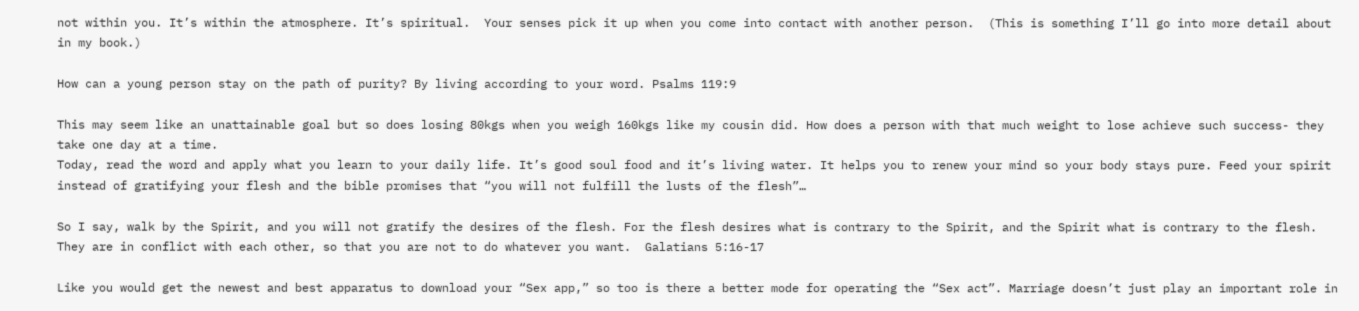not within you. It’s within the atmosphere. It’s spiritual.  Your senses pick it up when you come into contact with another person.  (This is something I’ll go into more detail about in my book.)

How can a young person stay on the path of purity? By living according to your word. Psalms 119:9

This may seem like an unattainable goal but so does losing 80kgs when you weigh 160kgs like my cousin did. How does a person with that much weight to lose achieve such success- they take one day at a time.
Today, read the word and apply what you learn to your daily life. It’s good soul food and it’s living water. It helps you to renew your mind so your body stays pure. Feed your spirit instead of gratifying your flesh and the bible promises that “you will not fulfill the lusts of the flesh”…

So I say, walk by the Spirit, and you will not gratify the desires of the flesh. For the flesh desires what is contrary to the Spirit, and the Spirit what is contrary to the flesh. They are in conflict with each other, so that you are not to do whatever you want.  Galatians 5:16-17

Like you would get the newest and best apparatus to download your “Sex app,” so too is there a better mode for operating the “Sex act”. Marriage doesn’t just play an important role in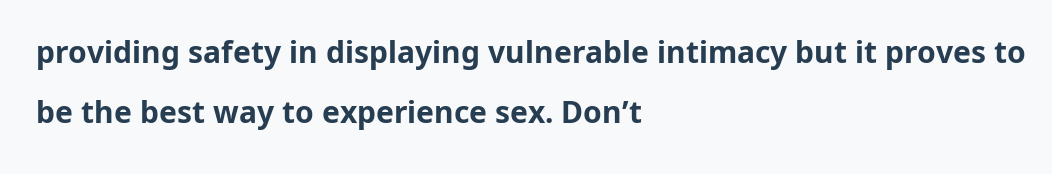providing safety in displaying vulnerable intimacy but it proves to be the best way to experience sex. Don’t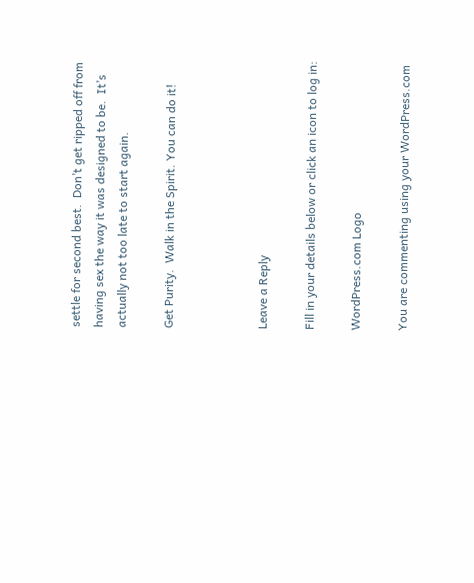settle for second best.  Don’t get ripped off from having sex the way it was designed to be.  It’s actually not too late to start again.

Get Purity.  Walk in the Spirit. You can do it!



Leave a Reply

Fill in your details below or click an icon to log in:

WordPress.com Logo

You are commenting using your WordPress.com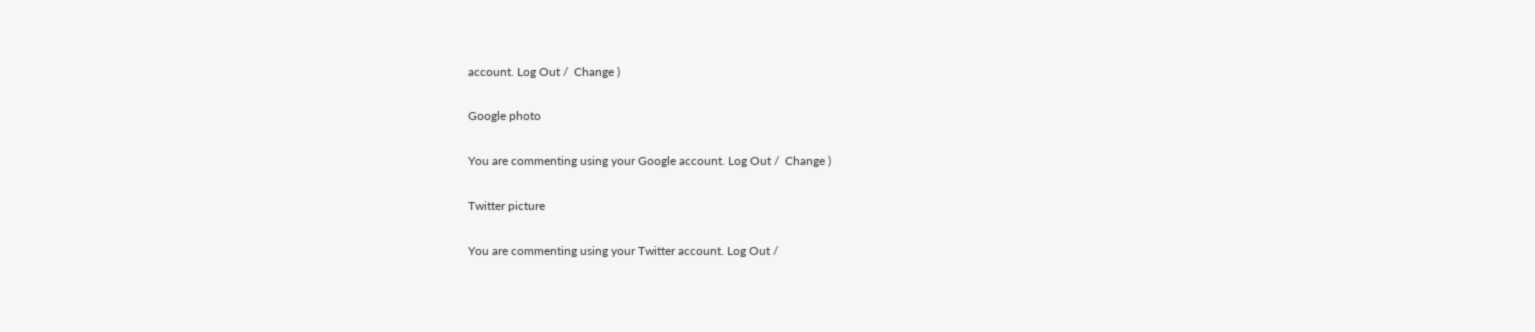account. Log Out /  Change )

Google photo

You are commenting using your Google account. Log Out /  Change )

Twitter picture

You are commenting using your Twitter account. Log Out /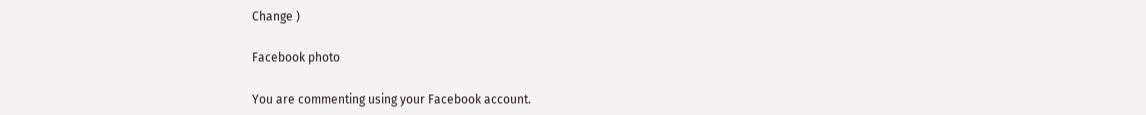Change )

Facebook photo

You are commenting using your Facebook account.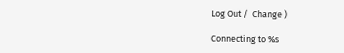Log Out /  Change )

Connecting to %s